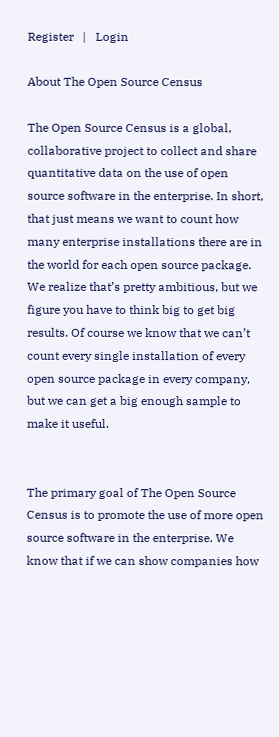Register   |   Login

About The Open Source Census

The Open Source Census is a global, collaborative project to collect and share quantitative data on the use of open source software in the enterprise. In short, that just means we want to count how many enterprise installations there are in the world for each open source package. We realize that’s pretty ambitious, but we figure you have to think big to get big results. Of course we know that we can’t count every single installation of every open source package in every company, but we can get a big enough sample to make it useful.


The primary goal of The Open Source Census is to promote the use of more open source software in the enterprise. We know that if we can show companies how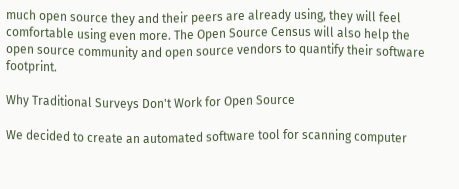much open source they and their peers are already using, they will feel comfortable using even more. The Open Source Census will also help the open source community and open source vendors to quantify their software footprint.

Why Traditional Surveys Don't Work for Open Source

We decided to create an automated software tool for scanning computer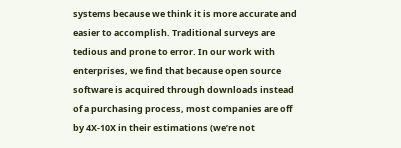systems because we think it is more accurate and easier to accomplish. Traditional surveys are tedious and prone to error. In our work with enterprises, we find that because open source software is acquired through downloads instead of a purchasing process, most companies are off by 4X-10X in their estimations (we’re not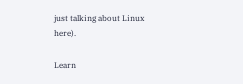just talking about Linux here).

Learn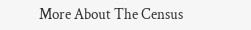More About The Census